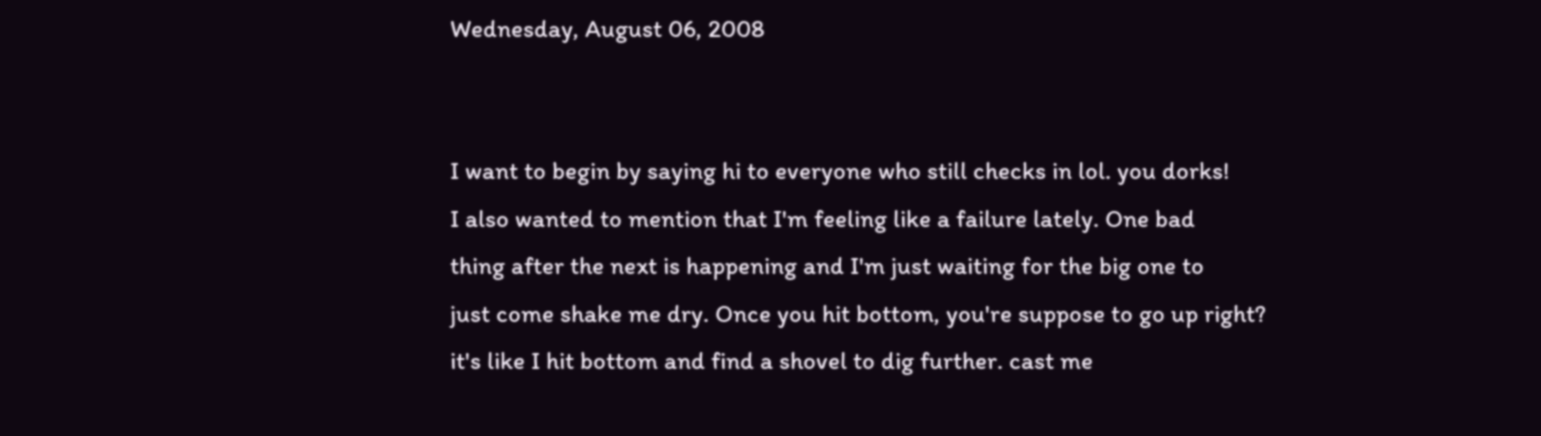Wednesday, August 06, 2008


I want to begin by saying hi to everyone who still checks in lol. you dorks!
I also wanted to mention that I'm feeling like a failure lately. One bad
thing after the next is happening and I'm just waiting for the big one to
just come shake me dry. Once you hit bottom, you're suppose to go up right?
it's like I hit bottom and find a shovel to dig further. cast me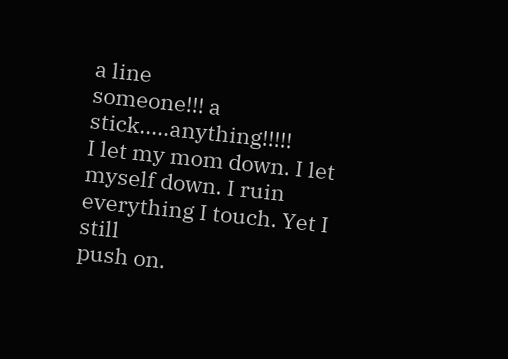a line
someone!!! a stick.....anything!!!!!
I let my mom down. I let myself down. I ruin everything I touch. Yet I still
push on.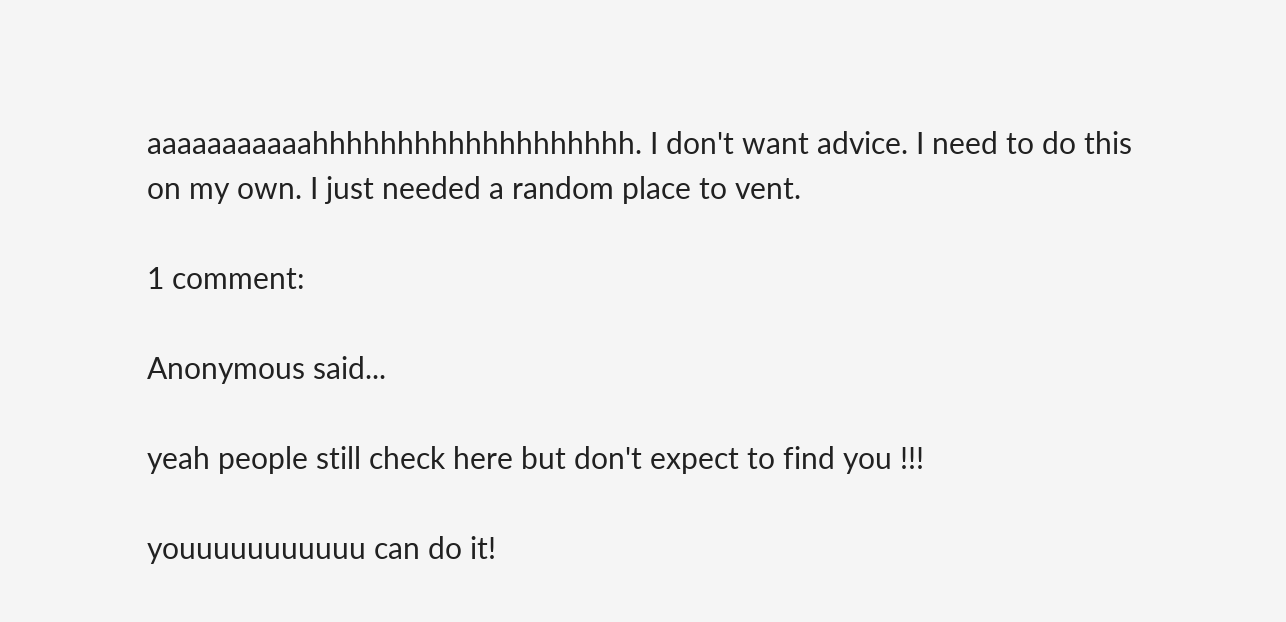aaaaaaaaaaahhhhhhhhhhhhhhhhhhh. I don't want advice. I need to do this
on my own. I just needed a random place to vent.

1 comment:

Anonymous said...

yeah people still check here but don't expect to find you !!!

youuuuuuuuuuu can do it!